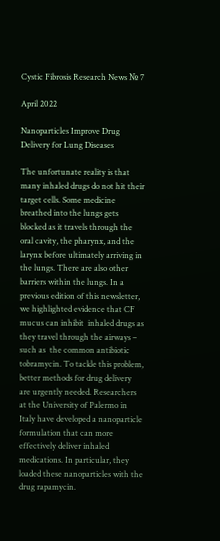Cystic Fibrosis Research News № 7

April 2022

Nanoparticles Improve Drug Delivery for Lung Diseases

The unfortunate reality is that many inhaled drugs do not hit their target cells. Some medicine breathed into the lungs gets blocked as it travels through the oral cavity, the pharynx, and the larynx before ultimately arriving in the lungs. There are also other barriers within the lungs. In a previous edition of this newsletter, we highlighted evidence that CF mucus can inhibit  inhaled drugs as they travel through the airways – such as  the common antibiotic tobramycin. To tackle this problem, better methods for drug delivery are urgently needed. Researchers at the University of Palermo in Italy have developed a nanoparticle formulation that can more effectively deliver inhaled medications. In particular, they loaded these nanoparticles with the drug rapamycin.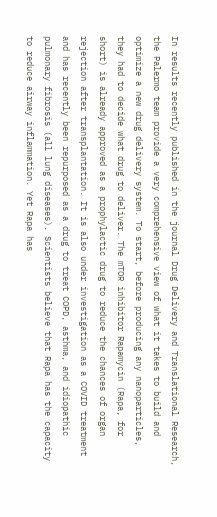In results recently published in the journal Drug Delivery and Translational Research, the Palermo team provide a very comprehensive view of what it takes to build and optimize a new drug delivery system. To start, before producing any nanoparticles, they had to decide what drug to deliver. The mTOR inhibitor Rapamycin (Rapa, for short) is already approved as a prophylactic drug to reduce the chances of organ rejection after transplantation. It is also under investigation as a COVID treatment and has recently been repurposed as a drug to treat COPD, asthma, and idiopathic pulmonary fibrosis (all lung diseases). Scientists believe that Rapa has the capacity to reduce airway inflammation. Yet Rapa has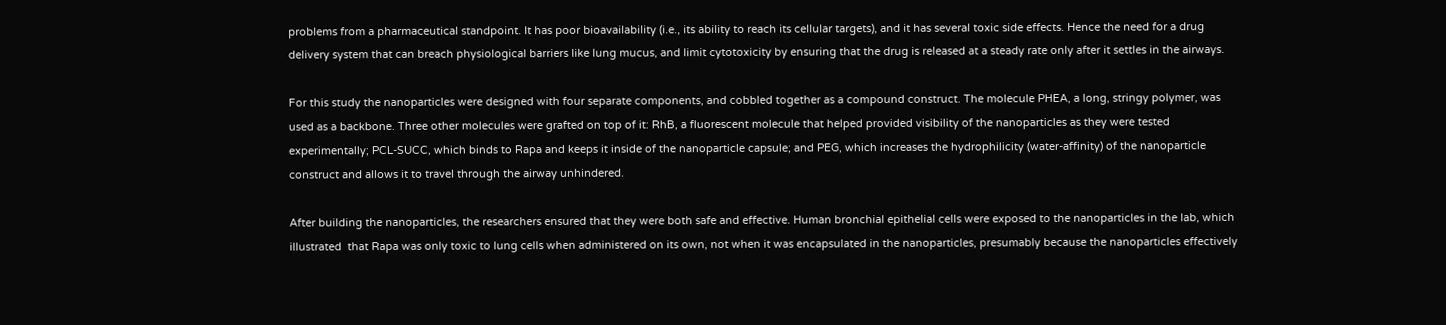problems from a pharmaceutical standpoint. It has poor bioavailability (i.e., its ability to reach its cellular targets), and it has several toxic side effects. Hence the need for a drug delivery system that can breach physiological barriers like lung mucus, and limit cytotoxicity by ensuring that the drug is released at a steady rate only after it settles in the airways.

For this study the nanoparticles were designed with four separate components, and cobbled together as a compound construct. The molecule PHEA, a long, stringy polymer, was used as a backbone. Three other molecules were grafted on top of it: RhB, a fluorescent molecule that helped provided visibility of the nanoparticles as they were tested experimentally; PCL-SUCC, which binds to Rapa and keeps it inside of the nanoparticle capsule; and PEG, which increases the hydrophilicity (water-affinity) of the nanoparticle construct and allows it to travel through the airway unhindered.

After building the nanoparticles, the researchers ensured that they were both safe and effective. Human bronchial epithelial cells were exposed to the nanoparticles in the lab, which illustrated  that Rapa was only toxic to lung cells when administered on its own, not when it was encapsulated in the nanoparticles, presumably because the nanoparticles effectively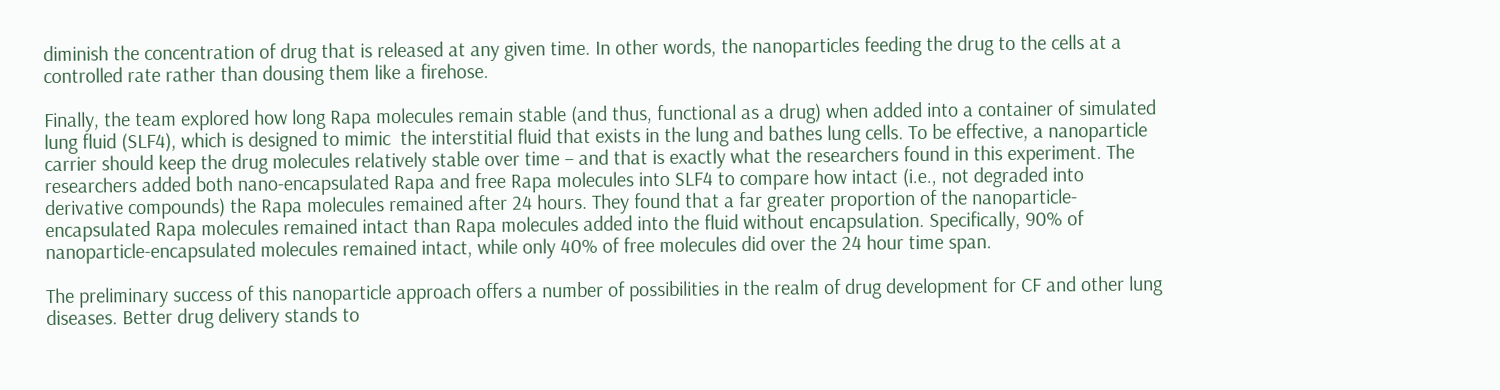diminish the concentration of drug that is released at any given time. In other words, the nanoparticles feeding the drug to the cells at a controlled rate rather than dousing them like a firehose.

Finally, the team explored how long Rapa molecules remain stable (and thus, functional as a drug) when added into a container of simulated lung fluid (SLF4), which is designed to mimic  the interstitial fluid that exists in the lung and bathes lung cells. To be effective, a nanoparticle carrier should keep the drug molecules relatively stable over time – and that is exactly what the researchers found in this experiment. The researchers added both nano-encapsulated Rapa and free Rapa molecules into SLF4 to compare how intact (i.e., not degraded into derivative compounds) the Rapa molecules remained after 24 hours. They found that a far greater proportion of the nanoparticle-encapsulated Rapa molecules remained intact than Rapa molecules added into the fluid without encapsulation. Specifically, 90% of nanoparticle-encapsulated molecules remained intact, while only 40% of free molecules did over the 24 hour time span.

The preliminary success of this nanoparticle approach offers a number of possibilities in the realm of drug development for CF and other lung diseases. Better drug delivery stands to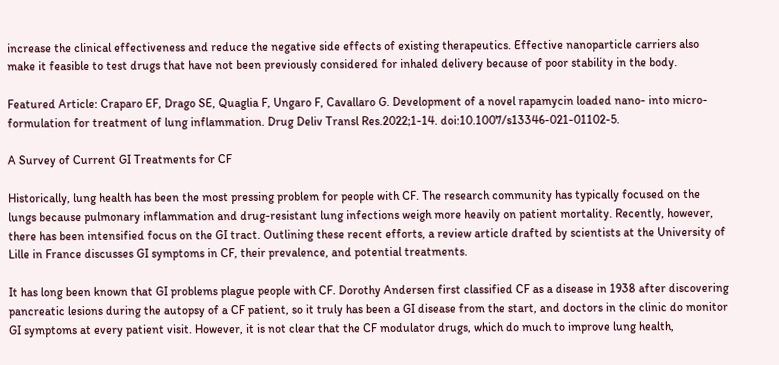increase the clinical effectiveness and reduce the negative side effects of existing therapeutics. Effective nanoparticle carriers also make it feasible to test drugs that have not been previously considered for inhaled delivery because of poor stability in the body.

Featured Article: Craparo EF, Drago SE, Quaglia F, Ungaro F, Cavallaro G. Development of a novel rapamycin loaded nano- into micro-formulation for treatment of lung inflammation. Drug Deliv Transl Res.2022;1-14. doi:10.1007/s13346-021-01102-5.

A Survey of Current GI Treatments for CF

Historically, lung health has been the most pressing problem for people with CF. The research community has typically focused on the lungs because pulmonary inflammation and drug-resistant lung infections weigh more heavily on patient mortality. Recently, however, there has been intensified focus on the GI tract. Outlining these recent efforts, a review article drafted by scientists at the University of Lille in France discusses GI symptoms in CF, their prevalence, and potential treatments.

It has long been known that GI problems plague people with CF. Dorothy Andersen first classified CF as a disease in 1938 after discovering pancreatic lesions during the autopsy of a CF patient, so it truly has been a GI disease from the start, and doctors in the clinic do monitor GI symptoms at every patient visit. However, it is not clear that the CF modulator drugs, which do much to improve lung health,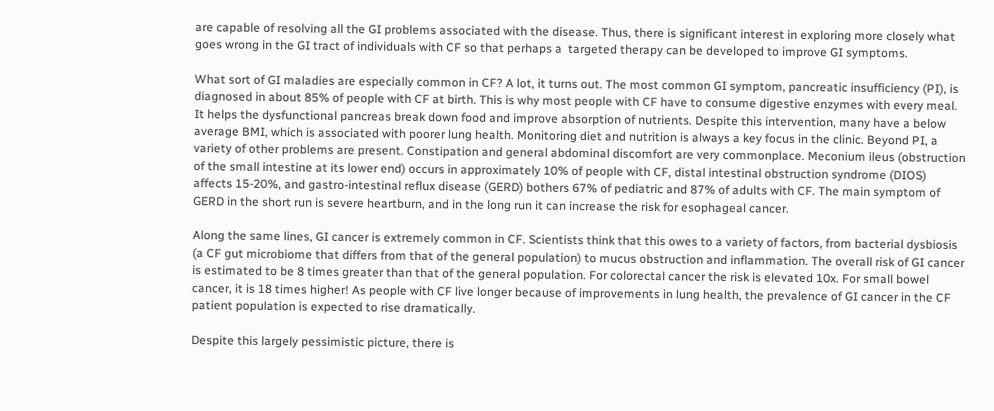are capable of resolving all the GI problems associated with the disease. Thus, there is significant interest in exploring more closely what goes wrong in the GI tract of individuals with CF so that perhaps a  targeted therapy can be developed to improve GI symptoms.

What sort of GI maladies are especially common in CF? A lot, it turns out. The most common GI symptom, pancreatic insufficiency (PI), is diagnosed in about 85% of people with CF at birth. This is why most people with CF have to consume digestive enzymes with every meal. It helps the dysfunctional pancreas break down food and improve absorption of nutrients. Despite this intervention, many have a below average BMI, which is associated with poorer lung health. Monitoring diet and nutrition is always a key focus in the clinic. Beyond PI, a variety of other problems are present. Constipation and general abdominal discomfort are very commonplace. Meconium ileus (obstruction of the small intestine at its lower end) occurs in approximately 10% of people with CF, distal intestinal obstruction syndrome (DIOS) affects 15-20%, and gastro-intestinal reflux disease (GERD) bothers 67% of pediatric and 87% of adults with CF. The main symptom of GERD in the short run is severe heartburn, and in the long run it can increase the risk for esophageal cancer.

Along the same lines, GI cancer is extremely common in CF. Scientists think that this owes to a variety of factors, from bacterial dysbiosis (a CF gut microbiome that differs from that of the general population) to mucus obstruction and inflammation. The overall risk of GI cancer is estimated to be 8 times greater than that of the general population. For colorectal cancer the risk is elevated 10x. For small bowel cancer, it is 18 times higher! As people with CF live longer because of improvements in lung health, the prevalence of GI cancer in the CF patient population is expected to rise dramatically.

Despite this largely pessimistic picture, there is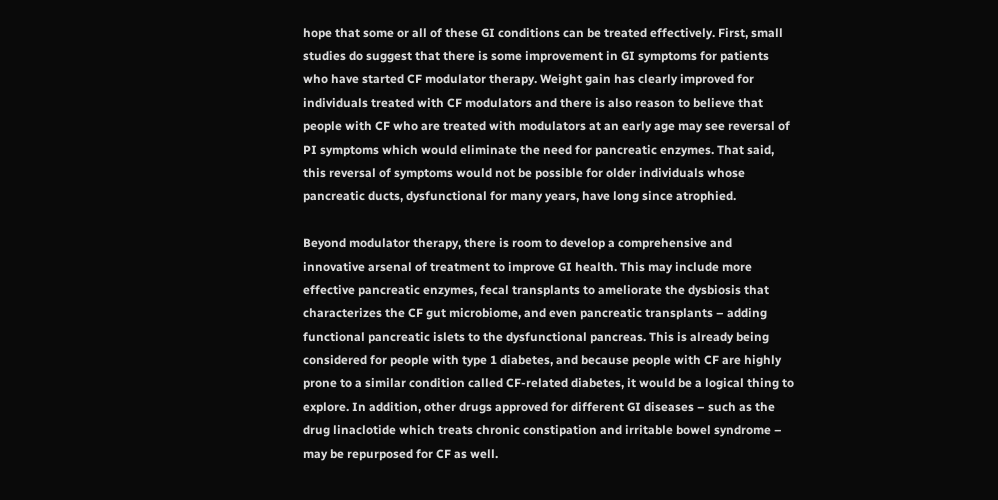hope that some or all of these GI conditions can be treated effectively. First, small studies do suggest that there is some improvement in GI symptoms for patients who have started CF modulator therapy. Weight gain has clearly improved for individuals treated with CF modulators and there is also reason to believe that people with CF who are treated with modulators at an early age may see reversal of PI symptoms which would eliminate the need for pancreatic enzymes. That said, this reversal of symptoms would not be possible for older individuals whose pancreatic ducts, dysfunctional for many years, have long since atrophied.

Beyond modulator therapy, there is room to develop a comprehensive and innovative arsenal of treatment to improve GI health. This may include more effective pancreatic enzymes, fecal transplants to ameliorate the dysbiosis that characterizes the CF gut microbiome, and even pancreatic transplants – adding functional pancreatic islets to the dysfunctional pancreas. This is already being considered for people with type 1 diabetes, and because people with CF are highly prone to a similar condition called CF-related diabetes, it would be a logical thing to explore. In addition, other drugs approved for different GI diseases – such as the drug linaclotide which treats chronic constipation and irritable bowel syndrome – may be repurposed for CF as well.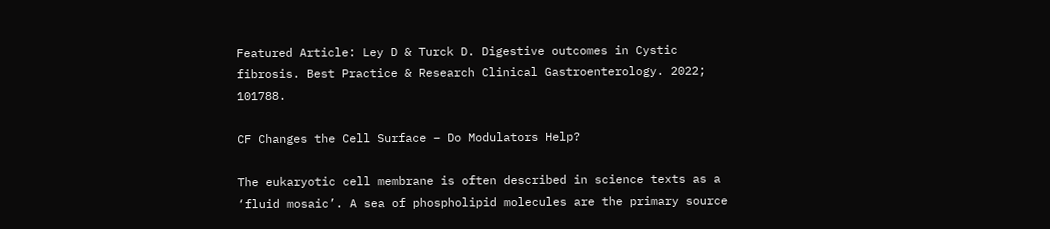Featured Article: Ley D & Turck D. Digestive outcomes in Cystic fibrosis. Best Practice & Research Clinical Gastroenterology. 2022; 101788.

CF Changes the Cell Surface – Do Modulators Help?

The eukaryotic cell membrane is often described in science texts as a ‘fluid mosaic’. A sea of phospholipid molecules are the primary source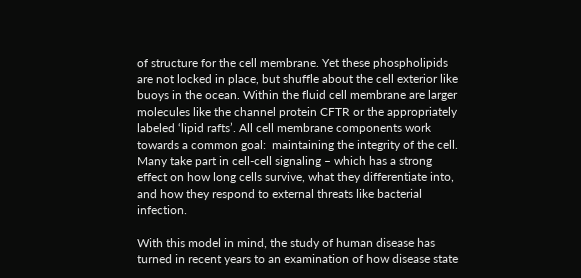of structure for the cell membrane. Yet these phospholipids are not locked in place, but shuffle about the cell exterior like buoys in the ocean. Within the fluid cell membrane are larger molecules like the channel protein CFTR or the appropriately labeled ‘lipid rafts’. All cell membrane components work towards a common goal:  maintaining the integrity of the cell. Many take part in cell-cell signaling – which has a strong effect on how long cells survive, what they differentiate into, and how they respond to external threats like bacterial infection.

With this model in mind, the study of human disease has turned in recent years to an examination of how disease state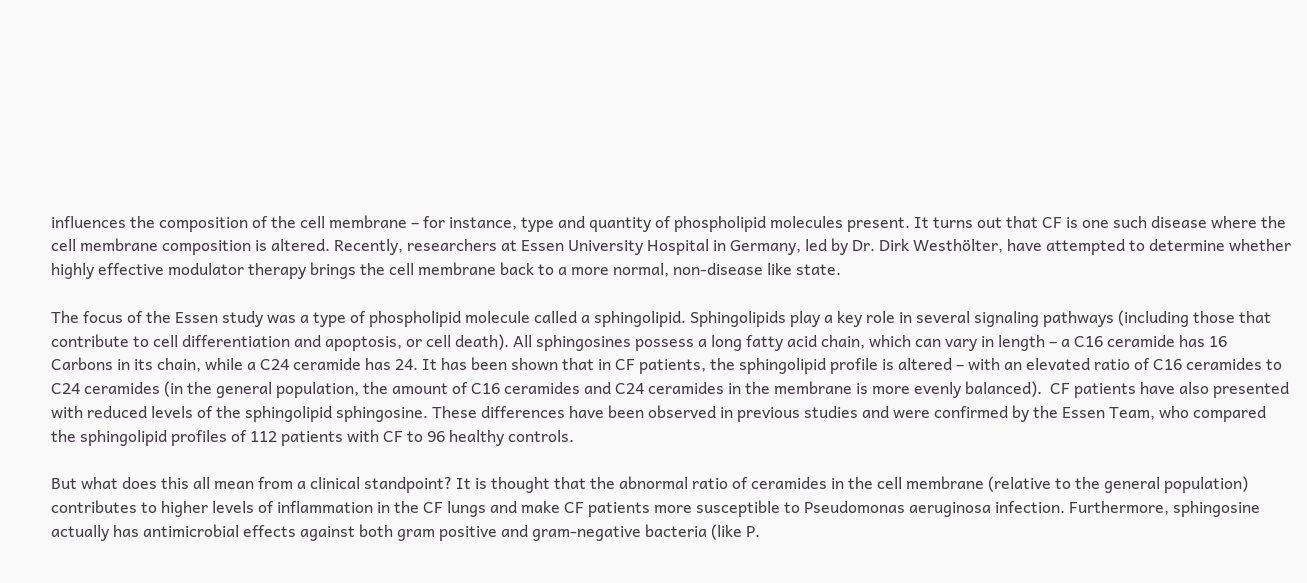influences the composition of the cell membrane – for instance, type and quantity of phospholipid molecules present. It turns out that CF is one such disease where the cell membrane composition is altered. Recently, researchers at Essen University Hospital in Germany, led by Dr. Dirk Westhölter, have attempted to determine whether highly effective modulator therapy brings the cell membrane back to a more normal, non-disease like state.

The focus of the Essen study was a type of phospholipid molecule called a sphingolipid. Sphingolipids play a key role in several signaling pathways (including those that contribute to cell differentiation and apoptosis, or cell death). All sphingosines possess a long fatty acid chain, which can vary in length – a C16 ceramide has 16 Carbons in its chain, while a C24 ceramide has 24. It has been shown that in CF patients, the sphingolipid profile is altered – with an elevated ratio of C16 ceramides to C24 ceramides (in the general population, the amount of C16 ceramides and C24 ceramides in the membrane is more evenly balanced).  CF patients have also presented with reduced levels of the sphingolipid sphingosine. These differences have been observed in previous studies and were confirmed by the Essen Team, who compared the sphingolipid profiles of 112 patients with CF to 96 healthy controls.

But what does this all mean from a clinical standpoint? It is thought that the abnormal ratio of ceramides in the cell membrane (relative to the general population) contributes to higher levels of inflammation in the CF lungs and make CF patients more susceptible to Pseudomonas aeruginosa infection. Furthermore, sphingosine actually has antimicrobial effects against both gram positive and gram-negative bacteria (like P.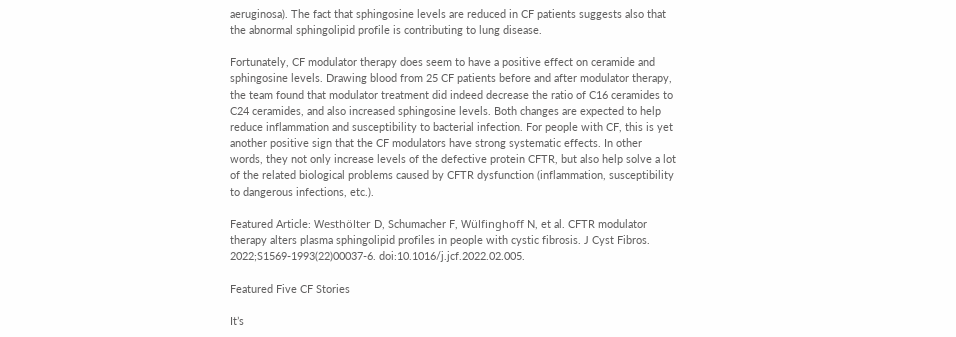aeruginosa). The fact that sphingosine levels are reduced in CF patients suggests also that the abnormal sphingolipid profile is contributing to lung disease.

Fortunately, CF modulator therapy does seem to have a positive effect on ceramide and sphingosine levels. Drawing blood from 25 CF patients before and after modulator therapy, the team found that modulator treatment did indeed decrease the ratio of C16 ceramides to C24 ceramides, and also increased sphingosine levels. Both changes are expected to help reduce inflammation and susceptibility to bacterial infection. For people with CF, this is yet another positive sign that the CF modulators have strong systematic effects. In other words, they not only increase levels of the defective protein CFTR, but also help solve a lot of the related biological problems caused by CFTR dysfunction (inflammation, susceptibility to dangerous infections, etc.).

Featured Article: Westhölter D, Schumacher F, Wülfinghoff N, et al. CFTR modulator therapy alters plasma sphingolipid profiles in people with cystic fibrosis. J Cyst Fibros. 2022;S1569-1993(22)00037-6. doi:10.1016/j.jcf.2022.02.005.

Featured Five CF Stories

It’s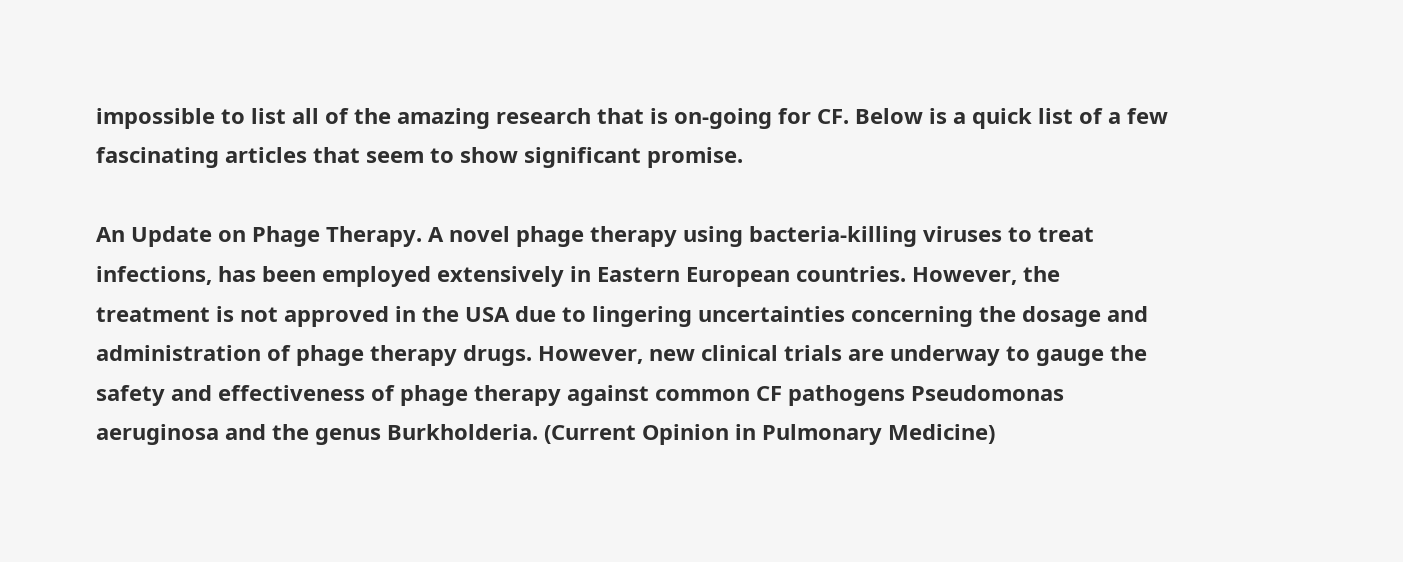impossible to list all of the amazing research that is on-going for CF. Below is a quick list of a few fascinating articles that seem to show significant promise.

An Update on Phage Therapy. A novel phage therapy using bacteria-killing viruses to treat infections, has been employed extensively in Eastern European countries. However, the treatment is not approved in the USA due to lingering uncertainties concerning the dosage and administration of phage therapy drugs. However, new clinical trials are underway to gauge the safety and effectiveness of phage therapy against common CF pathogens Pseudomonas aeruginosa and the genus Burkholderia. (Current Opinion in Pulmonary Medicine)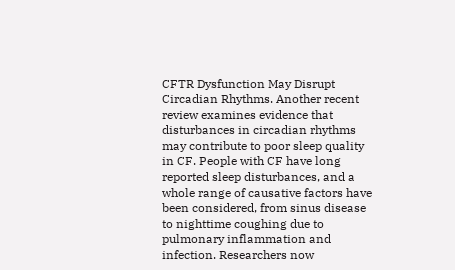CFTR Dysfunction May Disrupt Circadian Rhythms. Another recent review examines evidence that disturbances in circadian rhythms may contribute to poor sleep quality in CF. People with CF have long reported sleep disturbances, and a whole range of causative factors have been considered, from sinus disease to nighttime coughing due to pulmonary inflammation and infection. Researchers now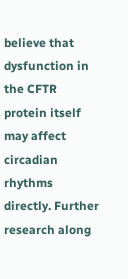believe that dysfunction in the CFTR protein itself may affect circadian rhythms directly. Further research along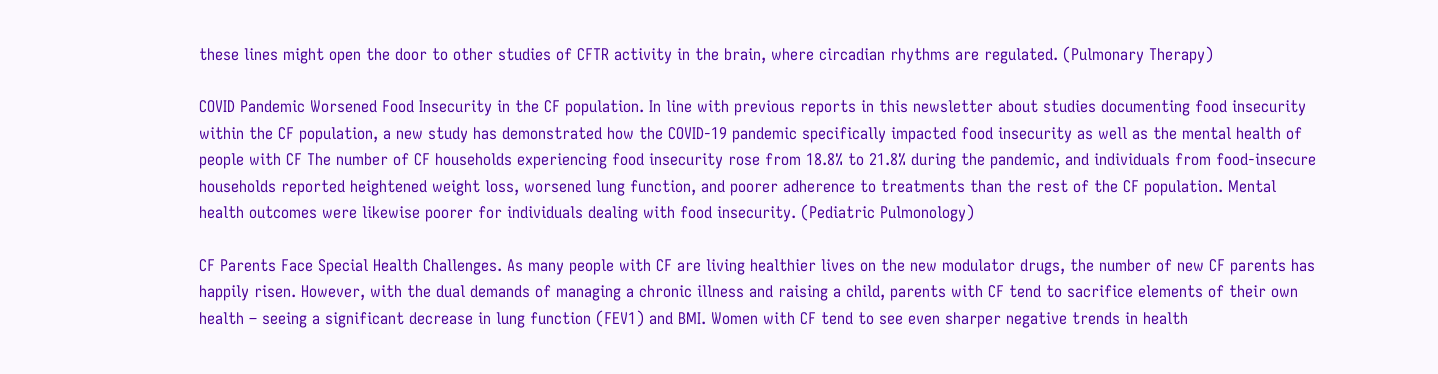these lines might open the door to other studies of CFTR activity in the brain, where circadian rhythms are regulated. (Pulmonary Therapy)

COVID Pandemic Worsened Food Insecurity in the CF population. In line with previous reports in this newsletter about studies documenting food insecurity within the CF population, a new study has demonstrated how the COVID-19 pandemic specifically impacted food insecurity as well as the mental health of people with CF The number of CF households experiencing food insecurity rose from 18.8% to 21.8% during the pandemic, and individuals from food-insecure households reported heightened weight loss, worsened lung function, and poorer adherence to treatments than the rest of the CF population. Mental health outcomes were likewise poorer for individuals dealing with food insecurity. (Pediatric Pulmonology)

CF Parents Face Special Health Challenges. As many people with CF are living healthier lives on the new modulator drugs, the number of new CF parents has happily risen. However, with the dual demands of managing a chronic illness and raising a child, parents with CF tend to sacrifice elements of their own health – seeing a significant decrease in lung function (FEV1) and BMI. Women with CF tend to see even sharper negative trends in health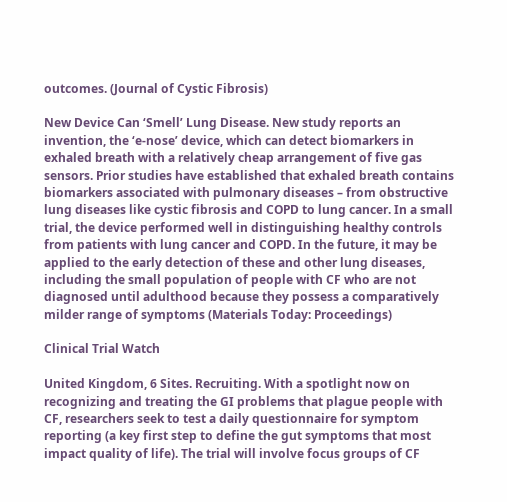outcomes. (Journal of Cystic Fibrosis)

New Device Can ‘Smell’ Lung Disease. New study reports an invention, the ‘e-nose’ device, which can detect biomarkers in exhaled breath with a relatively cheap arrangement of five gas sensors. Prior studies have established that exhaled breath contains biomarkers associated with pulmonary diseases – from obstructive lung diseases like cystic fibrosis and COPD to lung cancer. In a small trial, the device performed well in distinguishing healthy controls from patients with lung cancer and COPD. In the future, it may be applied to the early detection of these and other lung diseases, including the small population of people with CF who are not diagnosed until adulthood because they possess a comparatively milder range of symptoms (Materials Today: Proceedings)

Clinical Trial Watch

United Kingdom, 6 Sites. Recruiting. With a spotlight now on recognizing and treating the GI problems that plague people with CF, researchers seek to test a daily questionnaire for symptom reporting (a key first step to define the gut symptoms that most impact quality of life). The trial will involve focus groups of CF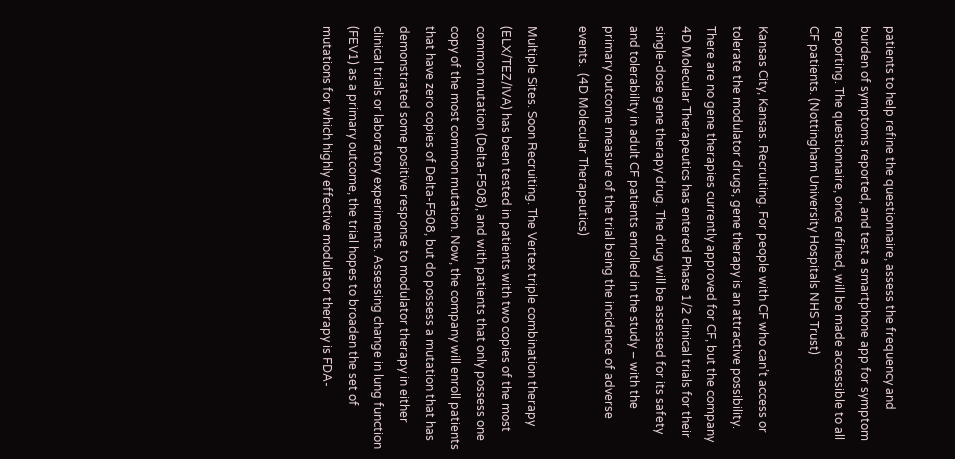patients to help refine the questionnaire, assess the frequency and burden of symptoms reported, and test a smartphone app for symptom reporting. The questionnaire, once refined, will be made accessible to all CF patients. (Nottingham University Hospitals NHS Trust)

Kansas City, Kansas. Recruiting. For people with CF who can’t access or tolerate the modulator drugs, gene therapy is an attractive possibility. There are no gene therapies currently approved for CF, but the company 4D Molecular Therapeutics has entered Phase 1/2 clinical trials for their single-dose gene therapy drug. The drug will be assessed for its safety and tolerability in adult CF patients enrolled in the study – with the primary outcome measure of the trial being the incidence of adverse events.  (4D Molecular Therapeutics)

Multiple Sites. Soon Recruiting. The Vertex triple combination therapy (ELX/TEZ/IVA) has been tested in patients with two copies of the most common mutation (Delta-F508), and with patients that only possess one copy of the most common mutation. Now, the company will enroll patients that have zero copies of Delta-F508, but do possess a mutation that has demonstrated some positive response to modulator therapy in either clinical trials or laboratory experiments. Assessing change in lung function (FEV1) as a primary outcome, the trial hopes to broaden the set of mutations for which highly effective modulator therapy is FDA-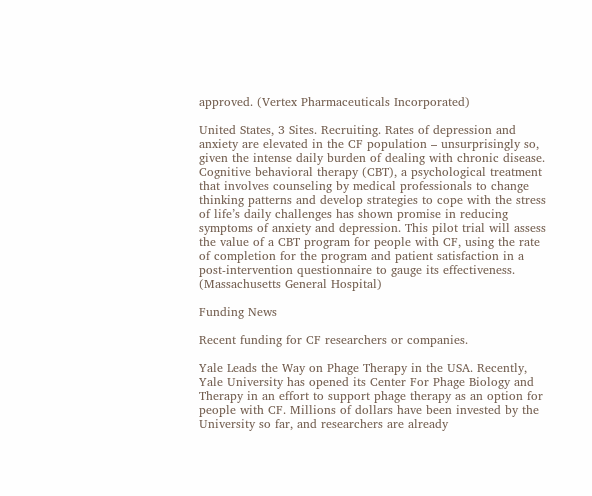approved. (Vertex Pharmaceuticals Incorporated)

United States, 3 Sites. Recruiting. Rates of depression and anxiety are elevated in the CF population – unsurprisingly so, given the intense daily burden of dealing with chronic disease. Cognitive behavioral therapy (CBT), a psychological treatment that involves counseling by medical professionals to change thinking patterns and develop strategies to cope with the stress of life’s daily challenges has shown promise in reducing symptoms of anxiety and depression. This pilot trial will assess the value of a CBT program for people with CF, using the rate of completion for the program and patient satisfaction in a post-intervention questionnaire to gauge its effectiveness. (Massachusetts General Hospital)

Funding News

Recent funding for CF researchers or companies.

Yale Leads the Way on Phage Therapy in the USA. Recently, Yale University has opened its Center For Phage Biology and Therapy in an effort to support phage therapy as an option for people with CF. Millions of dollars have been invested by the University so far, and researchers are already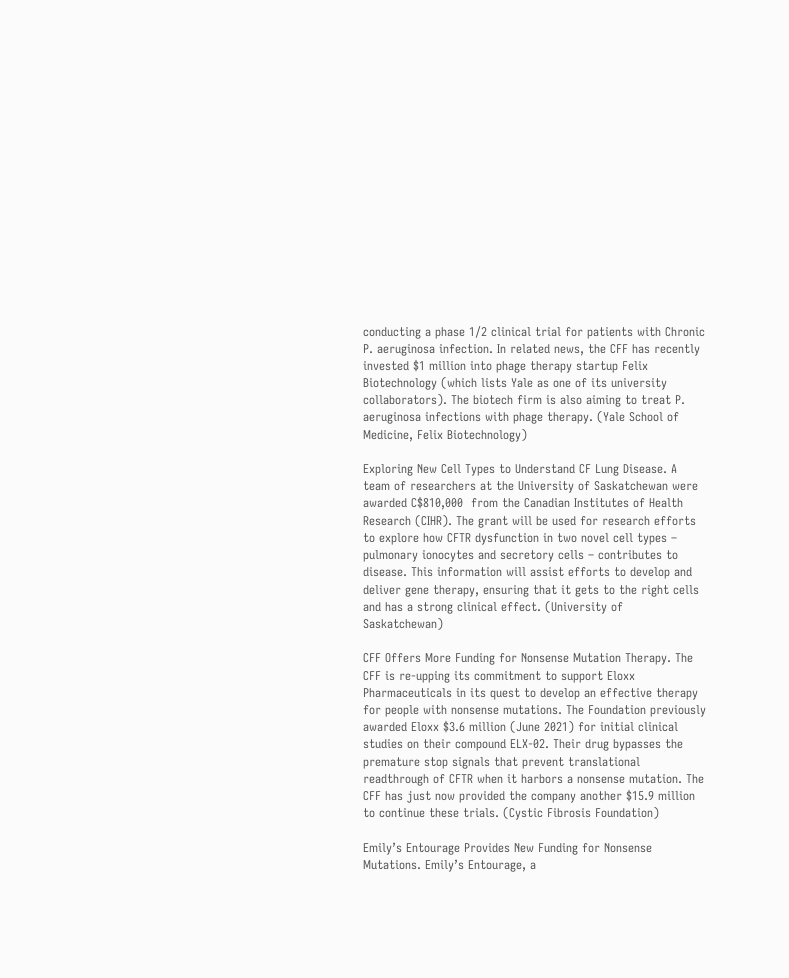conducting a phase 1/2 clinical trial for patients with Chronic P. aeruginosa infection. In related news, the CFF has recently invested $1 million into phage therapy startup Felix Biotechnology (which lists Yale as one of its university collaborators). The biotech firm is also aiming to treat P. aeruginosa infections with phage therapy. (Yale School of Medicine, Felix Biotechnology)

Exploring New Cell Types to Understand CF Lung Disease. A team of researchers at the University of Saskatchewan were awarded C$810,000  from the Canadian Institutes of Health Research (CIHR). The grant will be used for research efforts to explore how CFTR dysfunction in two novel cell types – pulmonary ionocytes and secretory cells – contributes to disease. This information will assist efforts to develop and deliver gene therapy, ensuring that it gets to the right cells and has a strong clinical effect. (University of Saskatchewan)

CFF Offers More Funding for Nonsense Mutation Therapy. The CFF is re-upping its commitment to support Eloxx Pharmaceuticals in its quest to develop an effective therapy for people with nonsense mutations. The Foundation previously awarded Eloxx $3.6 million (June 2021) for initial clinical studies on their compound ELX-02. Their drug bypasses the premature stop signals that prevent translational readthrough of CFTR when it harbors a nonsense mutation. The CFF has just now provided the company another $15.9 million to continue these trials. (Cystic Fibrosis Foundation)

Emily’s Entourage Provides New Funding for Nonsense Mutations. Emily’s Entourage, a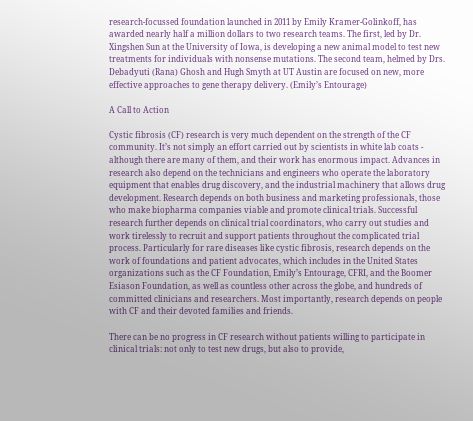research-focussed foundation launched in 2011 by Emily Kramer-Golinkoff, has awarded nearly half a million dollars to two research teams. The first, led by Dr. Xingshen Sun at the University of Iowa, is developing a new animal model to test new treatments for individuals with nonsense mutations. The second team, helmed by Drs. Debadyuti (Rana) Ghosh and Hugh Smyth at UT Austin are focused on new, more effective approaches to gene therapy delivery. (Emily’s Entourage)

A Call to Action

Cystic fibrosis (CF) research is very much dependent on the strength of the CF community. It’s not simply an effort carried out by scientists in white lab coats - although there are many of them, and their work has enormous impact. Advances in research also depend on the technicians and engineers who operate the laboratory equipment that enables drug discovery, and the industrial machinery that allows drug development. Research depends on both business and marketing professionals, those who make biopharma companies viable and promote clinical trials. Successful research further depends on clinical trial coordinators, who carry out studies and work tirelessly to recruit and support patients throughout the complicated trial process. Particularly for rare diseases like cystic fibrosis, research depends on the work of foundations and patient advocates, which includes in the United States organizations such as the CF Foundation, Emily’s Entourage, CFRI, and the Boomer Esiason Foundation, as well as countless other across the globe, and hundreds of committed clinicians and researchers. Most importantly, research depends on people with CF and their devoted families and friends.

There can be no progress in CF research without patients willing to participate in clinical trials: not only to test new drugs, but also to provide,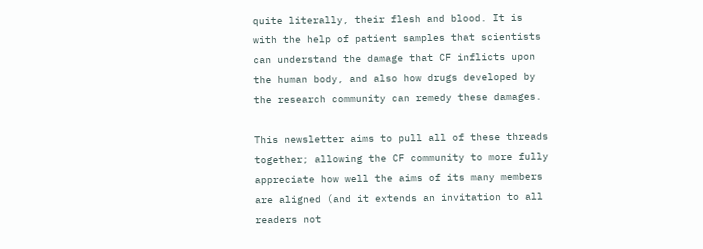quite literally, their flesh and blood. It is with the help of patient samples that scientists can understand the damage that CF inflicts upon the human body, and also how drugs developed by the research community can remedy these damages.

This newsletter aims to pull all of these threads together; allowing the CF community to more fully appreciate how well the aims of its many members are aligned (and it extends an invitation to all readers not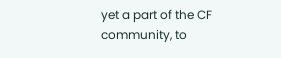yet a part of the CF community, to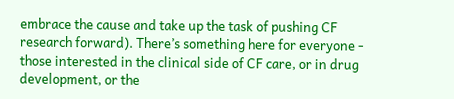embrace the cause and take up the task of pushing CF research forward). There’s something here for everyone - those interested in the clinical side of CF care, or in drug development, or the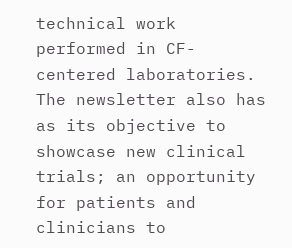technical work performed in CF-centered laboratories. The newsletter also has as its objective to showcase new clinical trials; an opportunity for patients and clinicians to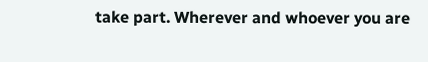take part. Wherever and whoever you are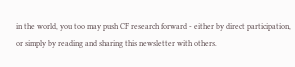in the world, you too may push CF research forward - either by direct participation, or simply by reading and sharing this newsletter with others.